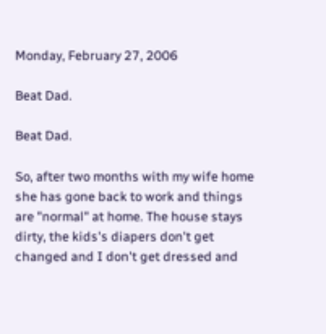Monday, February 27, 2006

Beat Dad.

Beat Dad.

So, after two months with my wife home she has gone back to work and things are "normal" at home. The house stays dirty, the kids's diapers don't get changed and I don't get dressed and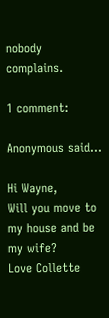nobody complains.

1 comment:

Anonymous said...

Hi Wayne,
Will you move to my house and be my wife?
Love Collette